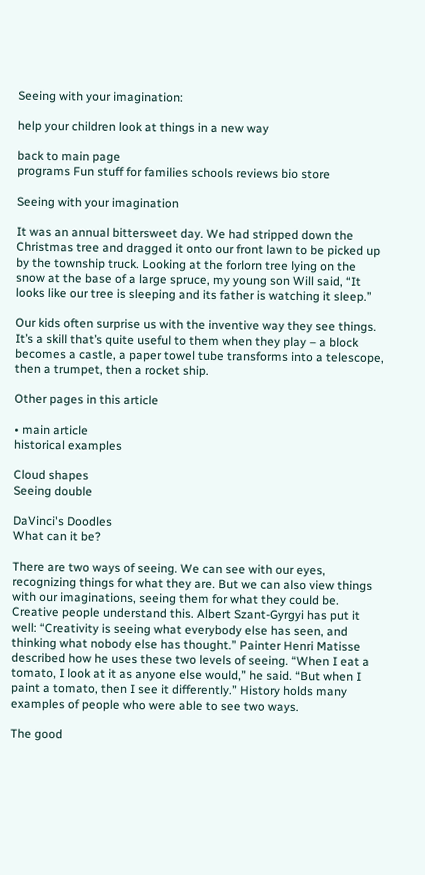Seeing with your imagination:

help your children look at things in a new way

back to main page
programs Fun stuff for families schools reviews bio store

Seeing with your imagination

It was an annual bittersweet day. We had stripped down the Christmas tree and dragged it onto our front lawn to be picked up by the township truck. Looking at the forlorn tree lying on the snow at the base of a large spruce, my young son Will said, “It looks like our tree is sleeping and its father is watching it sleep.”

Our kids often surprise us with the inventive way they see things. It’s a skill that’s quite useful to them when they play – a block becomes a castle, a paper towel tube transforms into a telescope, then a trumpet, then a rocket ship.

Other pages in this article

• main article
historical examples

Cloud shapes
Seeing double

DaVinci's Doodles
What can it be?

There are two ways of seeing. We can see with our eyes, recognizing things for what they are. But we can also view things with our imaginations, seeing them for what they could be. Creative people understand this. Albert Szant-Gyrgyi has put it well: “Creativity is seeing what everybody else has seen, and thinking what nobody else has thought.” Painter Henri Matisse described how he uses these two levels of seeing. “When I eat a tomato, I look at it as anyone else would,” he said. “But when I paint a tomato, then I see it differently.” History holds many examples of people who were able to see two ways.

The good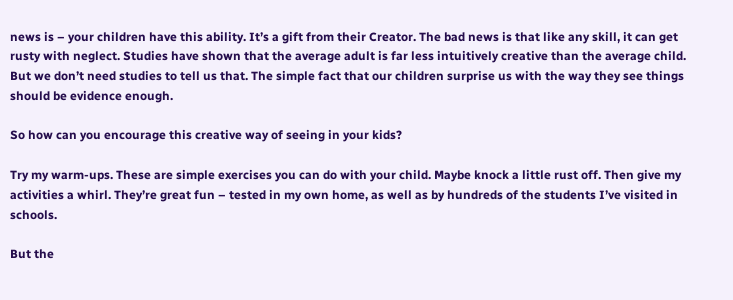news is – your children have this ability. It’s a gift from their Creator. The bad news is that like any skill, it can get rusty with neglect. Studies have shown that the average adult is far less intuitively creative than the average child. But we don’t need studies to tell us that. The simple fact that our children surprise us with the way they see things should be evidence enough.

So how can you encourage this creative way of seeing in your kids?

Try my warm-ups. These are simple exercises you can do with your child. Maybe knock a little rust off. Then give my activities a whirl. They’re great fun – tested in my own home, as well as by hundreds of the students I’ve visited in schools.

But the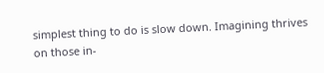simplest thing to do is slow down. Imagining thrives on those in-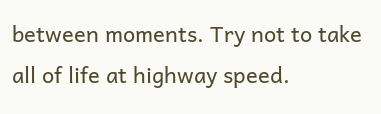between moments. Try not to take all of life at highway speed.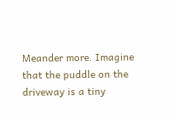Meander more. Imagine that the puddle on the driveway is a tiny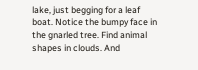lake, just begging for a leaf boat. Notice the bumpy face in the gnarled tree. Find animal shapes in clouds. And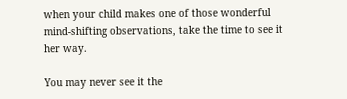when your child makes one of those wonderful mind-shifting observations, take the time to see it her way.

You may never see it the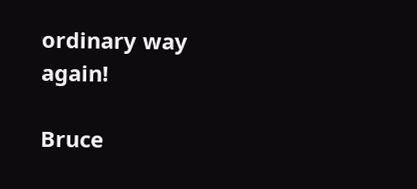ordinary way again!

Bruce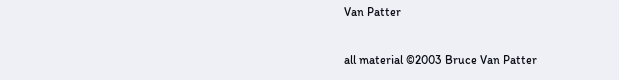Van Patter

all material ©2003 Bruce Van Patter